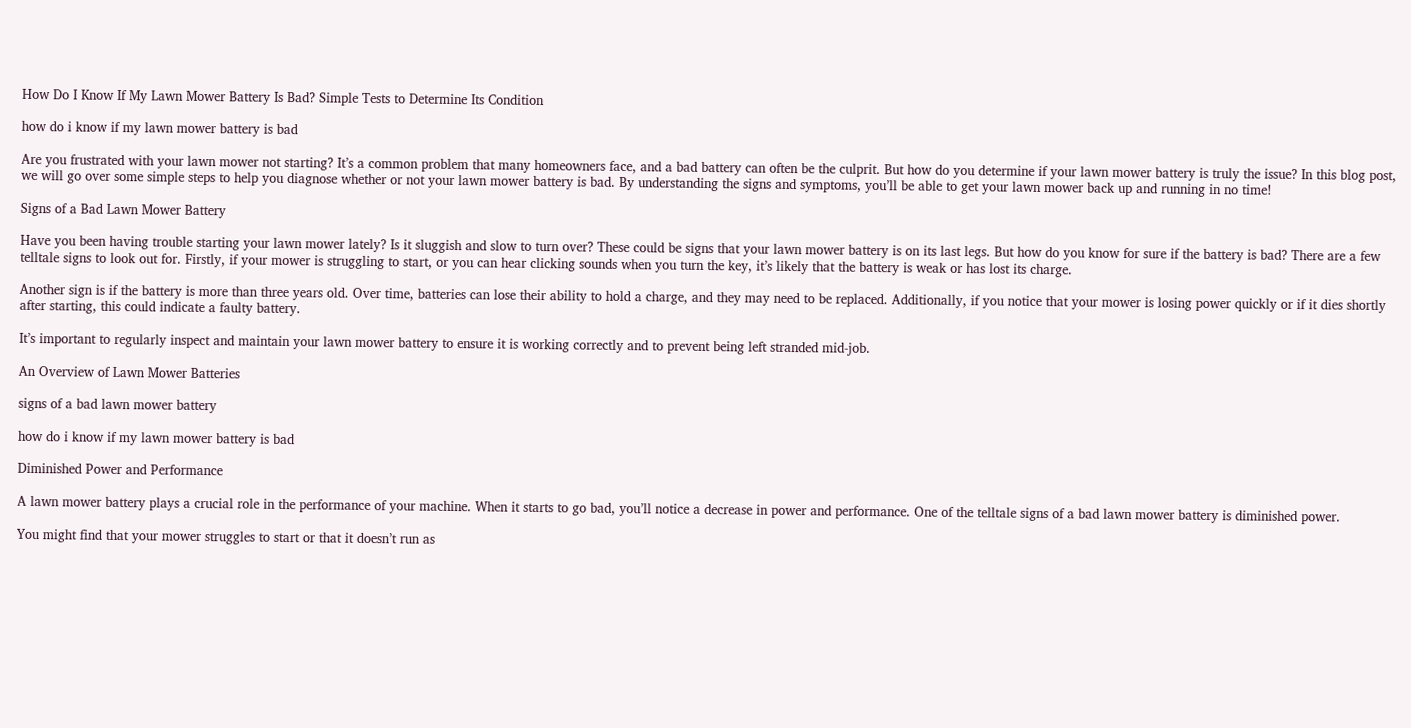How Do I Know If My Lawn Mower Battery Is Bad? Simple Tests to Determine Its Condition

how do i know if my lawn mower battery is bad

Are you frustrated with your lawn mower not starting? It’s a common problem that many homeowners face, and a bad battery can often be the culprit. But how do you determine if your lawn mower battery is truly the issue? In this blog post, we will go over some simple steps to help you diagnose whether or not your lawn mower battery is bad. By understanding the signs and symptoms, you’ll be able to get your lawn mower back up and running in no time!

Signs of a Bad Lawn Mower Battery

Have you been having trouble starting your lawn mower lately? Is it sluggish and slow to turn over? These could be signs that your lawn mower battery is on its last legs. But how do you know for sure if the battery is bad? There are a few telltale signs to look out for. Firstly, if your mower is struggling to start, or you can hear clicking sounds when you turn the key, it’s likely that the battery is weak or has lost its charge.

Another sign is if the battery is more than three years old. Over time, batteries can lose their ability to hold a charge, and they may need to be replaced. Additionally, if you notice that your mower is losing power quickly or if it dies shortly after starting, this could indicate a faulty battery.

It’s important to regularly inspect and maintain your lawn mower battery to ensure it is working correctly and to prevent being left stranded mid-job.

An Overview of Lawn Mower Batteries

signs of a bad lawn mower battery

how do i know if my lawn mower battery is bad

Diminished Power and Performance

A lawn mower battery plays a crucial role in the performance of your machine. When it starts to go bad, you’ll notice a decrease in power and performance. One of the telltale signs of a bad lawn mower battery is diminished power.

You might find that your mower struggles to start or that it doesn’t run as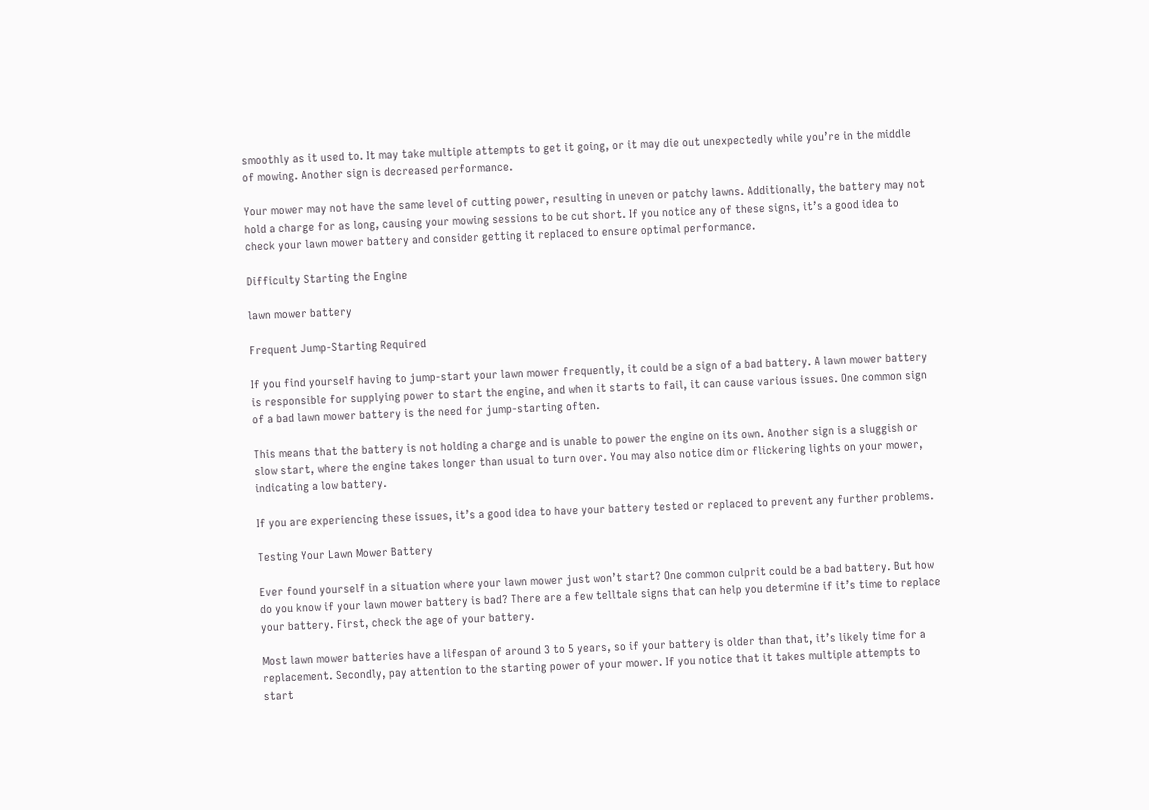smoothly as it used to. It may take multiple attempts to get it going, or it may die out unexpectedly while you’re in the middle of mowing. Another sign is decreased performance.

Your mower may not have the same level of cutting power, resulting in uneven or patchy lawns. Additionally, the battery may not hold a charge for as long, causing your mowing sessions to be cut short. If you notice any of these signs, it’s a good idea to check your lawn mower battery and consider getting it replaced to ensure optimal performance.

Difficulty Starting the Engine

lawn mower battery

Frequent Jump-Starting Required

If you find yourself having to jump-start your lawn mower frequently, it could be a sign of a bad battery. A lawn mower battery is responsible for supplying power to start the engine, and when it starts to fail, it can cause various issues. One common sign of a bad lawn mower battery is the need for jump-starting often.

This means that the battery is not holding a charge and is unable to power the engine on its own. Another sign is a sluggish or slow start, where the engine takes longer than usual to turn over. You may also notice dim or flickering lights on your mower, indicating a low battery.

If you are experiencing these issues, it’s a good idea to have your battery tested or replaced to prevent any further problems.

Testing Your Lawn Mower Battery

Ever found yourself in a situation where your lawn mower just won’t start? One common culprit could be a bad battery. But how do you know if your lawn mower battery is bad? There are a few telltale signs that can help you determine if it’s time to replace your battery. First, check the age of your battery.

Most lawn mower batteries have a lifespan of around 3 to 5 years, so if your battery is older than that, it’s likely time for a replacement. Secondly, pay attention to the starting power of your mower. If you notice that it takes multiple attempts to start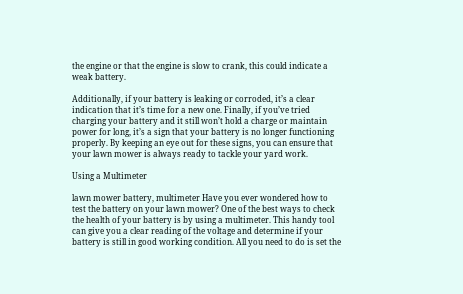the engine or that the engine is slow to crank, this could indicate a weak battery.

Additionally, if your battery is leaking or corroded, it’s a clear indication that it’s time for a new one. Finally, if you’ve tried charging your battery and it still won’t hold a charge or maintain power for long, it’s a sign that your battery is no longer functioning properly. By keeping an eye out for these signs, you can ensure that your lawn mower is always ready to tackle your yard work.

Using a Multimeter

lawn mower battery, multimeter Have you ever wondered how to test the battery on your lawn mower? One of the best ways to check the health of your battery is by using a multimeter. This handy tool can give you a clear reading of the voltage and determine if your battery is still in good working condition. All you need to do is set the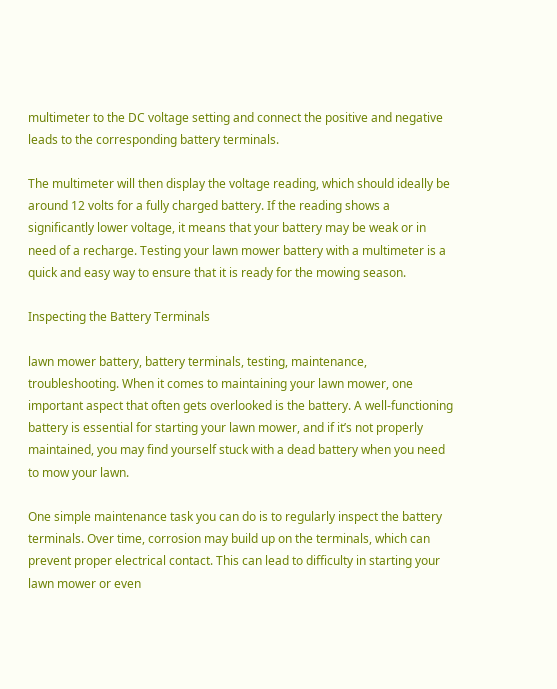multimeter to the DC voltage setting and connect the positive and negative leads to the corresponding battery terminals.

The multimeter will then display the voltage reading, which should ideally be around 12 volts for a fully charged battery. If the reading shows a significantly lower voltage, it means that your battery may be weak or in need of a recharge. Testing your lawn mower battery with a multimeter is a quick and easy way to ensure that it is ready for the mowing season.

Inspecting the Battery Terminals

lawn mower battery, battery terminals, testing, maintenance, troubleshooting. When it comes to maintaining your lawn mower, one important aspect that often gets overlooked is the battery. A well-functioning battery is essential for starting your lawn mower, and if it’s not properly maintained, you may find yourself stuck with a dead battery when you need to mow your lawn.

One simple maintenance task you can do is to regularly inspect the battery terminals. Over time, corrosion may build up on the terminals, which can prevent proper electrical contact. This can lead to difficulty in starting your lawn mower or even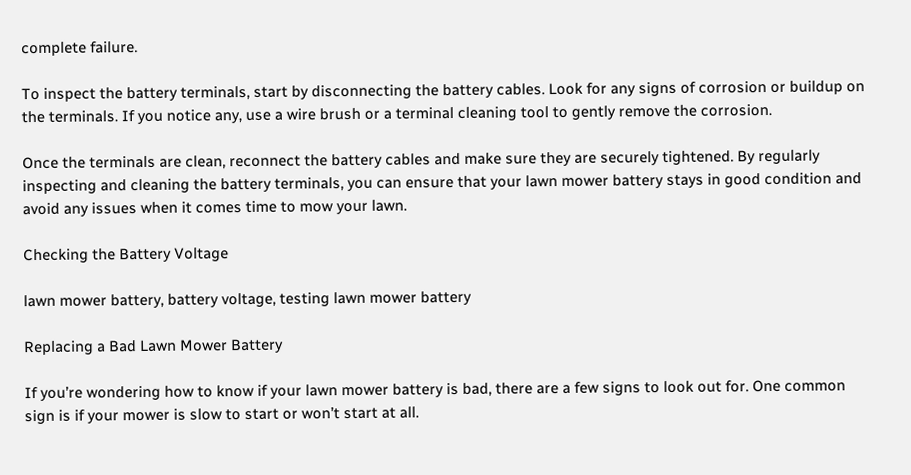complete failure.

To inspect the battery terminals, start by disconnecting the battery cables. Look for any signs of corrosion or buildup on the terminals. If you notice any, use a wire brush or a terminal cleaning tool to gently remove the corrosion.

Once the terminals are clean, reconnect the battery cables and make sure they are securely tightened. By regularly inspecting and cleaning the battery terminals, you can ensure that your lawn mower battery stays in good condition and avoid any issues when it comes time to mow your lawn.

Checking the Battery Voltage

lawn mower battery, battery voltage, testing lawn mower battery

Replacing a Bad Lawn Mower Battery

If you’re wondering how to know if your lawn mower battery is bad, there are a few signs to look out for. One common sign is if your mower is slow to start or won’t start at all.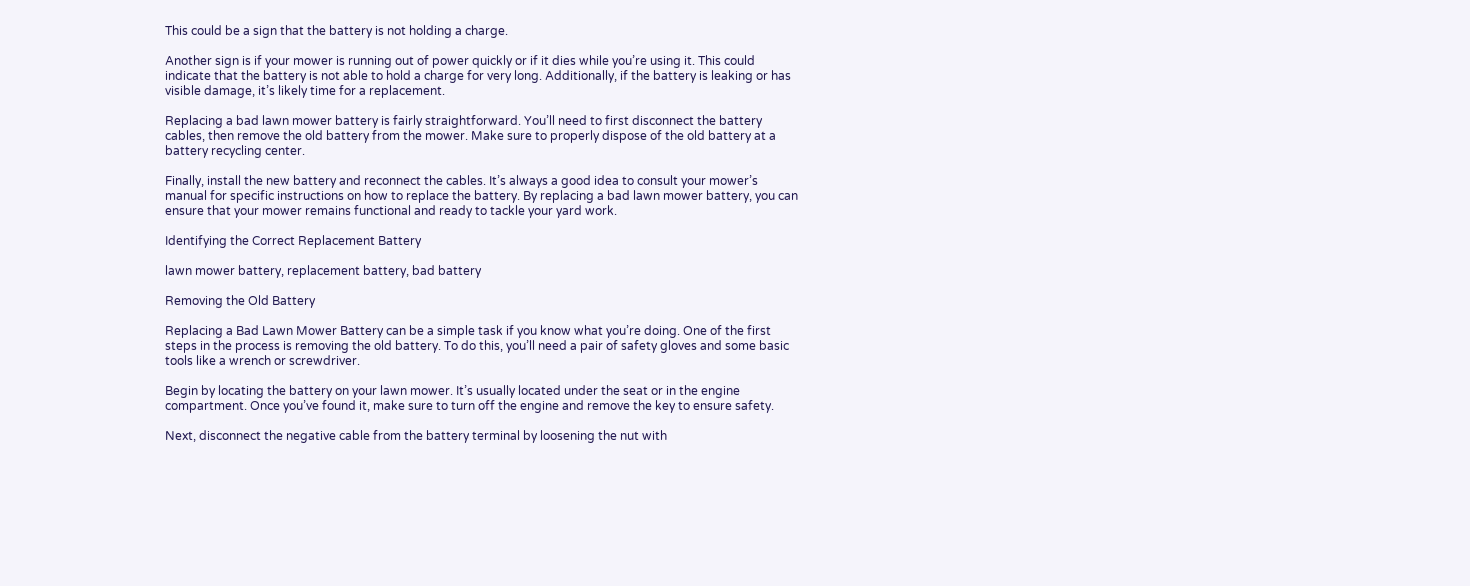This could be a sign that the battery is not holding a charge.

Another sign is if your mower is running out of power quickly or if it dies while you’re using it. This could indicate that the battery is not able to hold a charge for very long. Additionally, if the battery is leaking or has visible damage, it’s likely time for a replacement.

Replacing a bad lawn mower battery is fairly straightforward. You’ll need to first disconnect the battery cables, then remove the old battery from the mower. Make sure to properly dispose of the old battery at a battery recycling center.

Finally, install the new battery and reconnect the cables. It’s always a good idea to consult your mower’s manual for specific instructions on how to replace the battery. By replacing a bad lawn mower battery, you can ensure that your mower remains functional and ready to tackle your yard work.

Identifying the Correct Replacement Battery

lawn mower battery, replacement battery, bad battery

Removing the Old Battery

Replacing a Bad Lawn Mower Battery can be a simple task if you know what you’re doing. One of the first steps in the process is removing the old battery. To do this, you’ll need a pair of safety gloves and some basic tools like a wrench or screwdriver.

Begin by locating the battery on your lawn mower. It’s usually located under the seat or in the engine compartment. Once you’ve found it, make sure to turn off the engine and remove the key to ensure safety.

Next, disconnect the negative cable from the battery terminal by loosening the nut with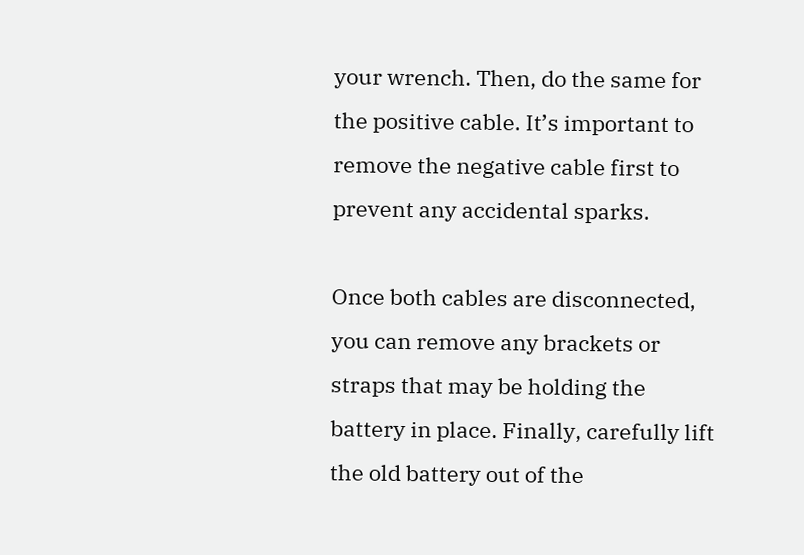your wrench. Then, do the same for the positive cable. It’s important to remove the negative cable first to prevent any accidental sparks.

Once both cables are disconnected, you can remove any brackets or straps that may be holding the battery in place. Finally, carefully lift the old battery out of the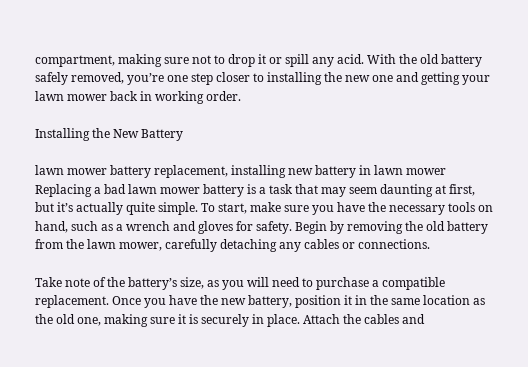compartment, making sure not to drop it or spill any acid. With the old battery safely removed, you’re one step closer to installing the new one and getting your lawn mower back in working order.

Installing the New Battery

lawn mower battery replacement, installing new battery in lawn mower Replacing a bad lawn mower battery is a task that may seem daunting at first, but it’s actually quite simple. To start, make sure you have the necessary tools on hand, such as a wrench and gloves for safety. Begin by removing the old battery from the lawn mower, carefully detaching any cables or connections.

Take note of the battery’s size, as you will need to purchase a compatible replacement. Once you have the new battery, position it in the same location as the old one, making sure it is securely in place. Attach the cables and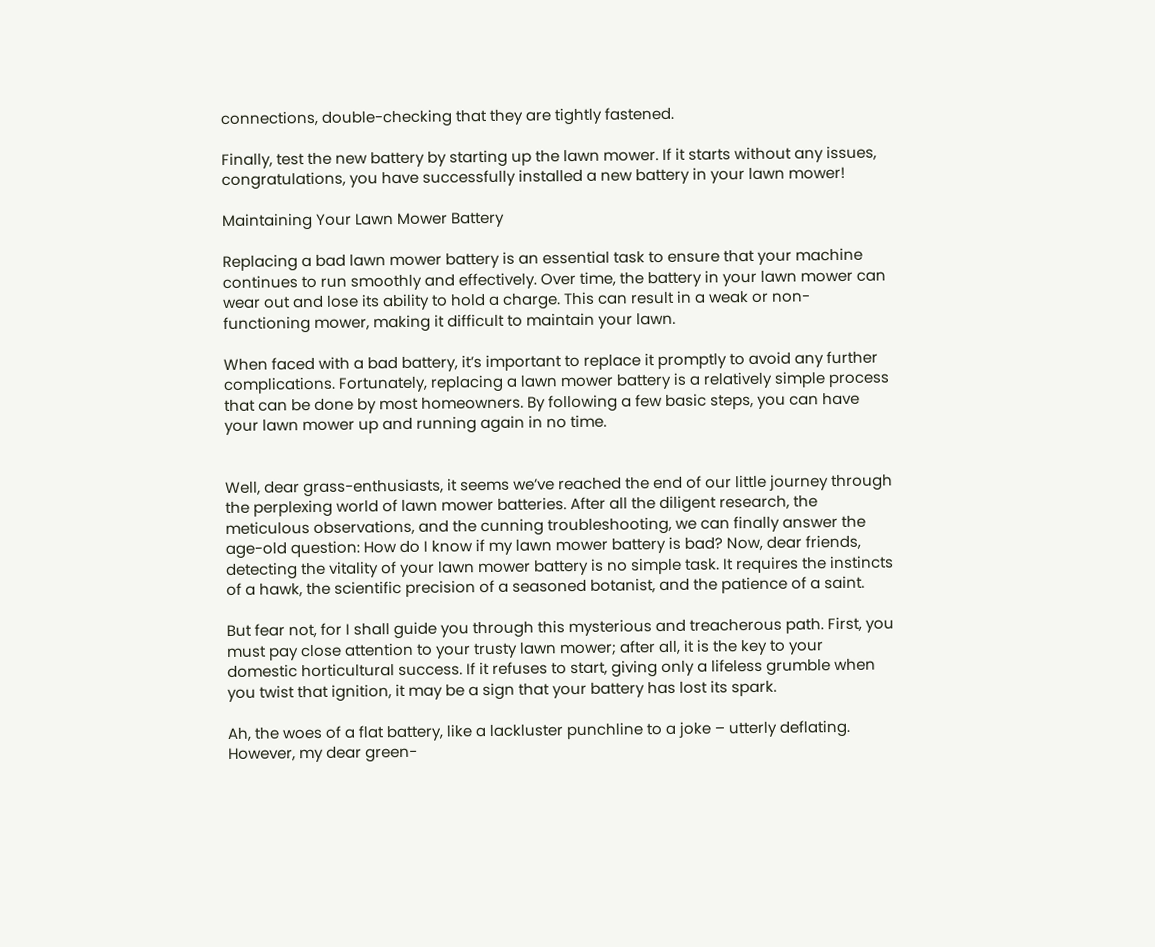connections, double-checking that they are tightly fastened.

Finally, test the new battery by starting up the lawn mower. If it starts without any issues, congratulations, you have successfully installed a new battery in your lawn mower!

Maintaining Your Lawn Mower Battery

Replacing a bad lawn mower battery is an essential task to ensure that your machine continues to run smoothly and effectively. Over time, the battery in your lawn mower can wear out and lose its ability to hold a charge. This can result in a weak or non-functioning mower, making it difficult to maintain your lawn.

When faced with a bad battery, it’s important to replace it promptly to avoid any further complications. Fortunately, replacing a lawn mower battery is a relatively simple process that can be done by most homeowners. By following a few basic steps, you can have your lawn mower up and running again in no time.


Well, dear grass-enthusiasts, it seems we’ve reached the end of our little journey through the perplexing world of lawn mower batteries. After all the diligent research, the meticulous observations, and the cunning troubleshooting, we can finally answer the age-old question: How do I know if my lawn mower battery is bad? Now, dear friends, detecting the vitality of your lawn mower battery is no simple task. It requires the instincts of a hawk, the scientific precision of a seasoned botanist, and the patience of a saint.

But fear not, for I shall guide you through this mysterious and treacherous path. First, you must pay close attention to your trusty lawn mower; after all, it is the key to your domestic horticultural success. If it refuses to start, giving only a lifeless grumble when you twist that ignition, it may be a sign that your battery has lost its spark.

Ah, the woes of a flat battery, like a lackluster punchline to a joke – utterly deflating. However, my dear green-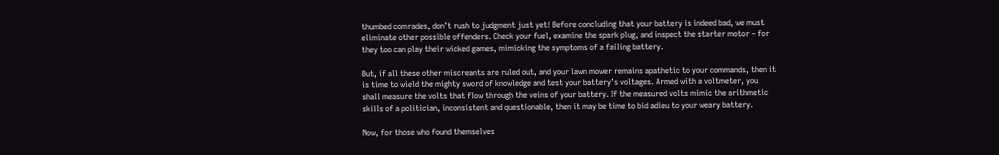thumbed comrades, don’t rush to judgment just yet! Before concluding that your battery is indeed bad, we must eliminate other possible offenders. Check your fuel, examine the spark plug, and inspect the starter motor – for they too can play their wicked games, mimicking the symptoms of a failing battery.

But, if all these other miscreants are ruled out, and your lawn mower remains apathetic to your commands, then it is time to wield the mighty sword of knowledge and test your battery’s voltages. Armed with a voltmeter, you shall measure the volts that flow through the veins of your battery. If the measured volts mimic the arithmetic skills of a politician, inconsistent and questionable, then it may be time to bid adieu to your weary battery.

Now, for those who found themselves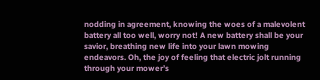nodding in agreement, knowing the woes of a malevolent battery all too well, worry not! A new battery shall be your savior, breathing new life into your lawn mowing endeavors. Oh, the joy of feeling that electric jolt running through your mower’s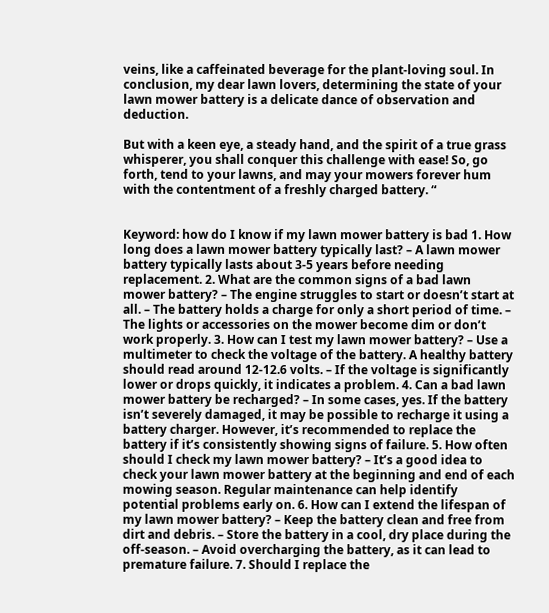veins, like a caffeinated beverage for the plant-loving soul. In conclusion, my dear lawn lovers, determining the state of your lawn mower battery is a delicate dance of observation and deduction.

But with a keen eye, a steady hand, and the spirit of a true grass whisperer, you shall conquer this challenge with ease! So, go forth, tend to your lawns, and may your mowers forever hum with the contentment of a freshly charged battery. “


Keyword: how do I know if my lawn mower battery is bad 1. How long does a lawn mower battery typically last? – A lawn mower battery typically lasts about 3-5 years before needing replacement. 2. What are the common signs of a bad lawn mower battery? – The engine struggles to start or doesn’t start at all. – The battery holds a charge for only a short period of time. – The lights or accessories on the mower become dim or don’t work properly. 3. How can I test my lawn mower battery? – Use a multimeter to check the voltage of the battery. A healthy battery should read around 12-12.6 volts. – If the voltage is significantly lower or drops quickly, it indicates a problem. 4. Can a bad lawn mower battery be recharged? – In some cases, yes. If the battery isn’t severely damaged, it may be possible to recharge it using a battery charger. However, it’s recommended to replace the battery if it’s consistently showing signs of failure. 5. How often should I check my lawn mower battery? – It’s a good idea to check your lawn mower battery at the beginning and end of each mowing season. Regular maintenance can help identify potential problems early on. 6. How can I extend the lifespan of my lawn mower battery? – Keep the battery clean and free from dirt and debris. – Store the battery in a cool, dry place during the off-season. – Avoid overcharging the battery, as it can lead to premature failure. 7. Should I replace the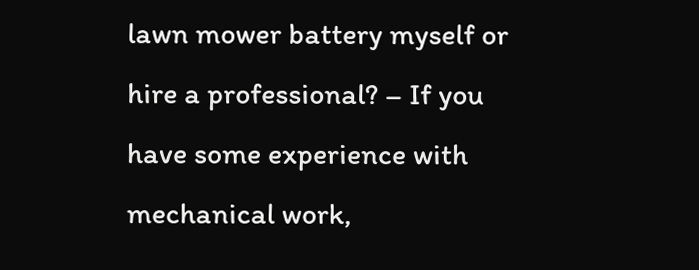lawn mower battery myself or hire a professional? – If you have some experience with mechanical work,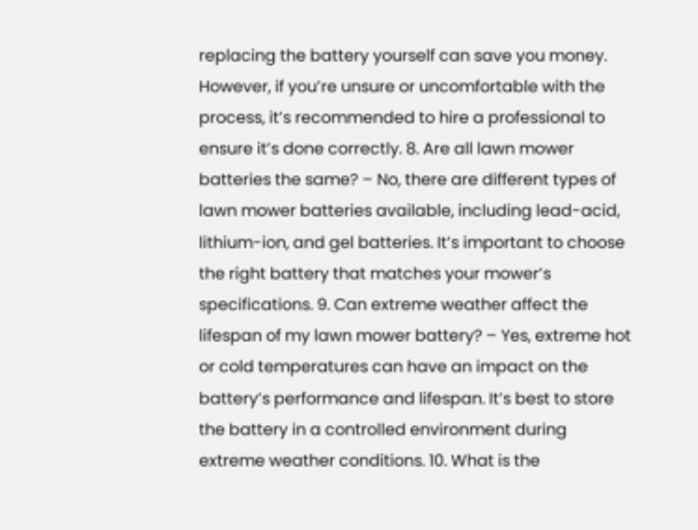replacing the battery yourself can save you money. However, if you’re unsure or uncomfortable with the process, it’s recommended to hire a professional to ensure it’s done correctly. 8. Are all lawn mower batteries the same? – No, there are different types of lawn mower batteries available, including lead-acid, lithium-ion, and gel batteries. It’s important to choose the right battery that matches your mower’s specifications. 9. Can extreme weather affect the lifespan of my lawn mower battery? – Yes, extreme hot or cold temperatures can have an impact on the battery’s performance and lifespan. It’s best to store the battery in a controlled environment during extreme weather conditions. 10. What is the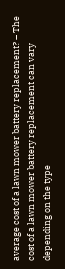average cost of a lawn mower battery replacement? – The cost of a lawn mower battery replacement can vary depending on the type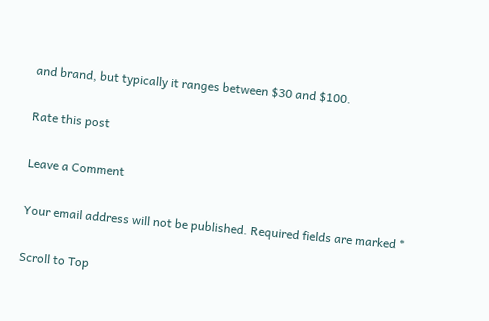and brand, but typically it ranges between $30 and $100.

Rate this post

Leave a Comment

Your email address will not be published. Required fields are marked *

Scroll to Top